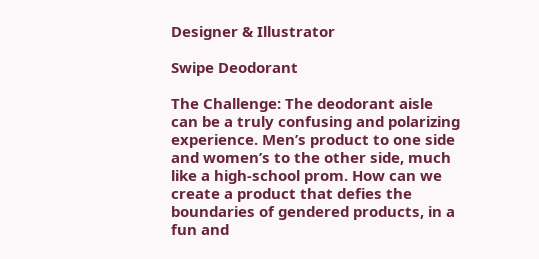Designer & Illustrator

Swipe Deodorant

The Challenge: The deodorant aisle can be a truly confusing and polarizing experience. Men’s product to one side and women’s to the other side, much like a high-school prom. How can we create a product that defies the boundaries of gendered products, in a fun and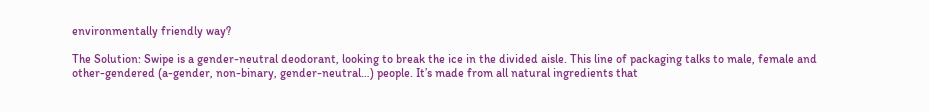environmentally friendly way?

The Solution: Swipe is a gender-neutral deodorant, looking to break the ice in the divided aisle. This line of packaging talks to male, female and other-gendered (a-gender, non-binary, gender-neutral…) people. It’s made from all natural ingredients that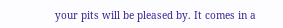your pits will be pleased by. It comes in a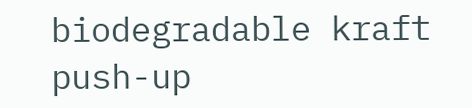biodegradable kraft push-up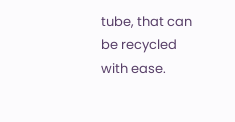tube, that can be recycled with ease.